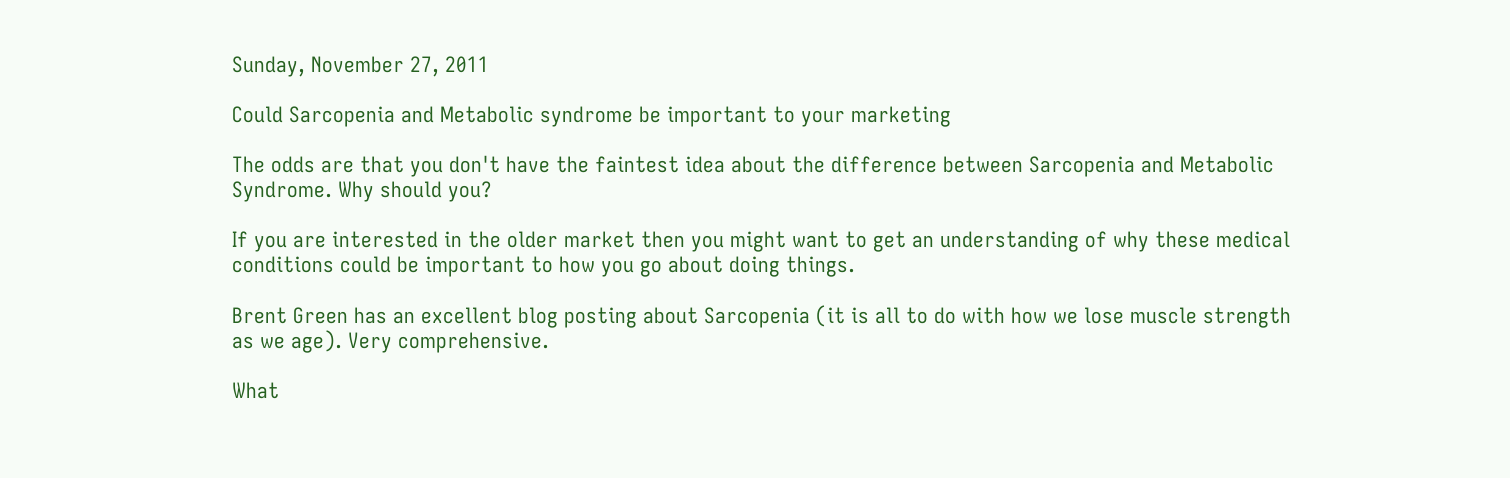Sunday, November 27, 2011

Could Sarcopenia and Metabolic syndrome be important to your marketing

The odds are that you don't have the faintest idea about the difference between Sarcopenia and Metabolic Syndrome. Why should you?

If you are interested in the older market then you might want to get an understanding of why these medical conditions could be important to how you go about doing things.

Brent Green has an excellent blog posting about Sarcopenia (it is all to do with how we lose muscle strength as we age). Very comprehensive.

What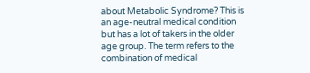about Metabolic Syndrome? This is an age-neutral medical condition but has a lot of takers in the older age group. The term refers to the combination of medical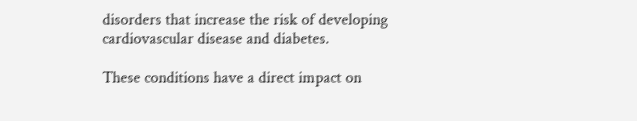disorders that increase the risk of developing cardiovascular disease and diabetes.

These conditions have a direct impact on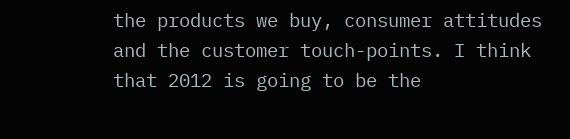the products we buy, consumer attitudes and the customer touch-points. I think that 2012 is going to be the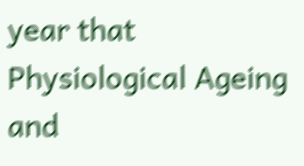year that Physiological Ageing and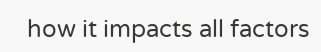how it impacts all factors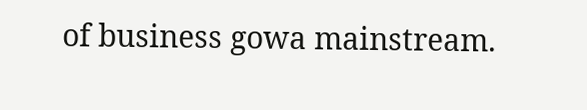of business gowa mainstream.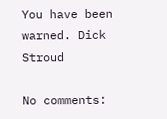You have been warned. Dick Stroud

No comments: